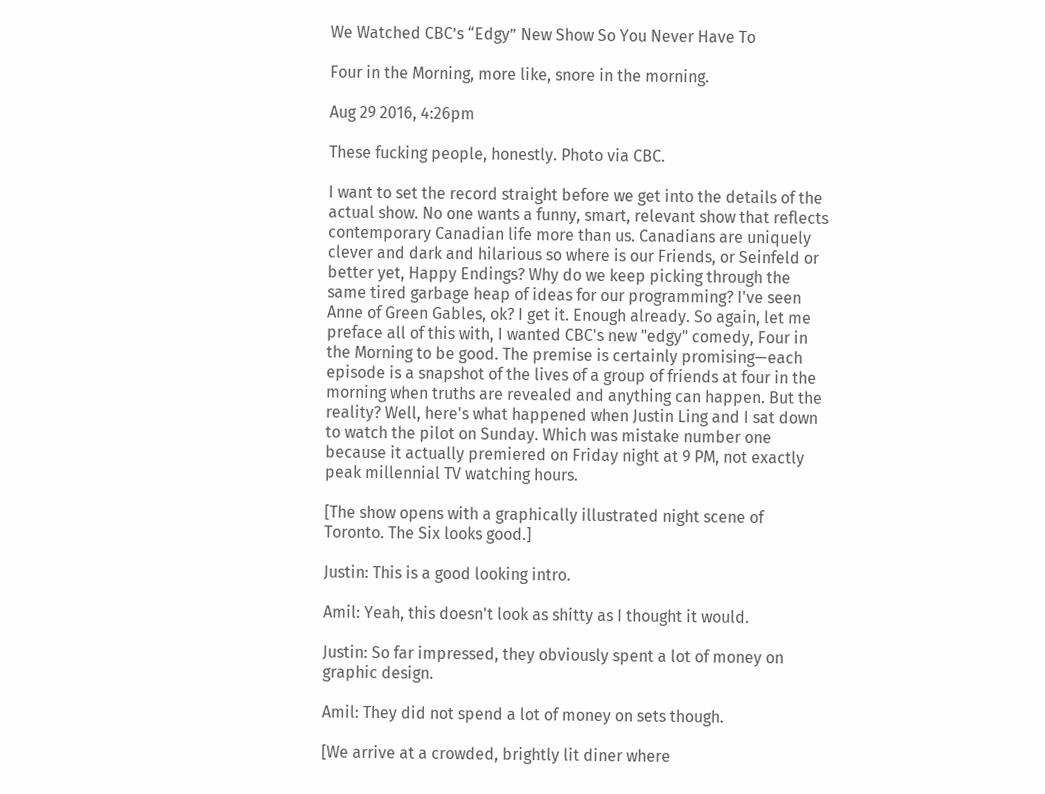We Watched CBC’s “Edgy” New Show So You Never Have To

Four in the Morning, more like, snore in the morning.

Aug 29 2016, 4:26pm

These fucking people, honestly. Photo via CBC.

I want to set the record straight before we get into the details of the actual show. No one wants a funny, smart, relevant show that reflects contemporary Canadian life more than us. Canadians are uniquely clever and dark and hilarious so where is our Friends, or Seinfeld or better yet, Happy Endings? Why do we keep picking through the same tired garbage heap of ideas for our programming? I've seen Anne of Green Gables, ok? I get it. Enough already. So again, let me preface all of this with, I wanted CBC's new "edgy" comedy, Four in the Morning to be good. The premise is certainly promising—each episode is a snapshot of the lives of a group of friends at four in the morning when truths are revealed and anything can happen. But the reality? Well, here's what happened when Justin Ling and I sat down to watch the pilot on Sunday. Which was mistake number one because it actually premiered on Friday night at 9 PM, not exactly peak millennial TV watching hours.

[The show opens with a graphically illustrated night scene of Toronto. The Six looks good.]

Justin: This is a good looking intro.

Amil: Yeah, this doesn't look as shitty as I thought it would.

Justin: So far impressed, they obviously spent a lot of money on graphic design.

Amil: They did not spend a lot of money on sets though.

[We arrive at a crowded, brightly lit diner where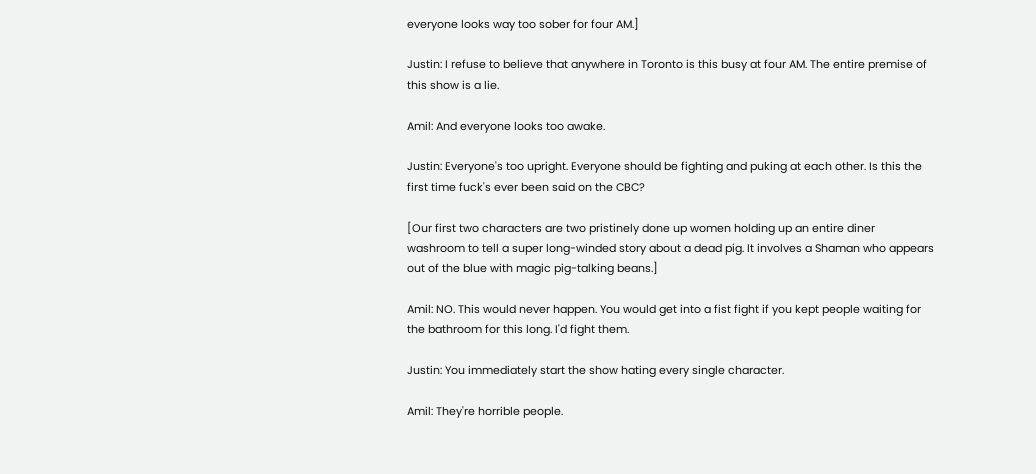everyone looks way too sober for four AM.]

Justin: I refuse to believe that anywhere in Toronto is this busy at four AM. The entire premise of this show is a lie.

Amil: And everyone looks too awake.

Justin: Everyone's too upright. Everyone should be fighting and puking at each other. Is this the first time fuck's ever been said on the CBC?

[Our first two characters are two pristinely done up women holding up an entire diner washroom to tell a super long-winded story about a dead pig. It involves a Shaman who appears out of the blue with magic pig-talking beans.]

Amil: NO. This would never happen. You would get into a fist fight if you kept people waiting for the bathroom for this long. I'd fight them.

Justin: You immediately start the show hating every single character.

Amil: They're horrible people.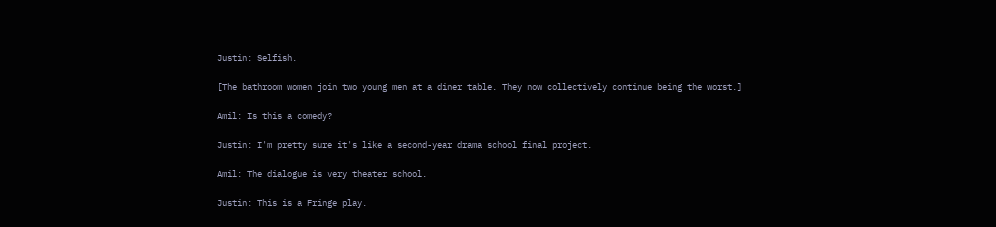Justin: Selfish.

[The bathroom women join two young men at a diner table. They now collectively continue being the worst.]

Amil: Is this a comedy?

Justin: I'm pretty sure it's like a second-year drama school final project.

Amil: The dialogue is very theater school.

Justin: This is a Fringe play.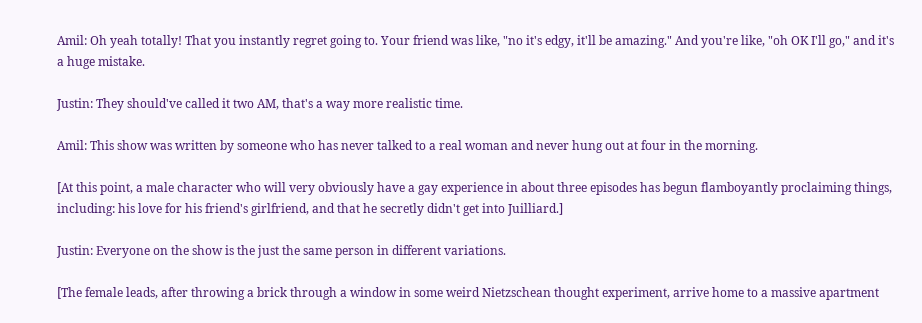Amil: Oh yeah totally! That you instantly regret going to. Your friend was like, "no it's edgy, it'll be amazing." And you're like, "oh OK I'll go," and it's a huge mistake.

Justin: They should've called it two AM, that's a way more realistic time.

Amil: This show was written by someone who has never talked to a real woman and never hung out at four in the morning.

[At this point, a male character who will very obviously have a gay experience in about three episodes has begun flamboyantly proclaiming things, including: his love for his friend's girlfriend, and that he secretly didn't get into Juilliard.]

Justin: Everyone on the show is the just the same person in different variations.

[The female leads, after throwing a brick through a window in some weird Nietzschean thought experiment, arrive home to a massive apartment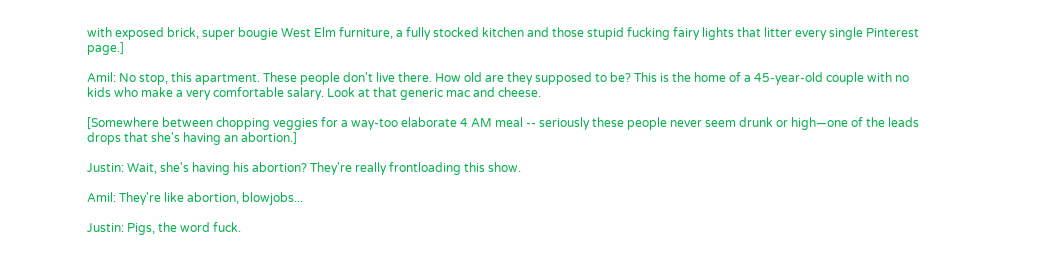with exposed brick, super bougie West Elm furniture, a fully stocked kitchen and those stupid fucking fairy lights that litter every single Pinterest page.]

Amil: No stop, this apartment. These people don't live there. How old are they supposed to be? This is the home of a 45-year-old couple with no kids who make a very comfortable salary. Look at that generic mac and cheese.

[Somewhere between chopping veggies for a way-too elaborate 4 AM meal -- seriously these people never seem drunk or high—one of the leads drops that she's having an abortion.]

Justin: Wait, she's having his abortion? They're really frontloading this show.

Amil: They're like abortion, blowjobs...

Justin: Pigs, the word fuck.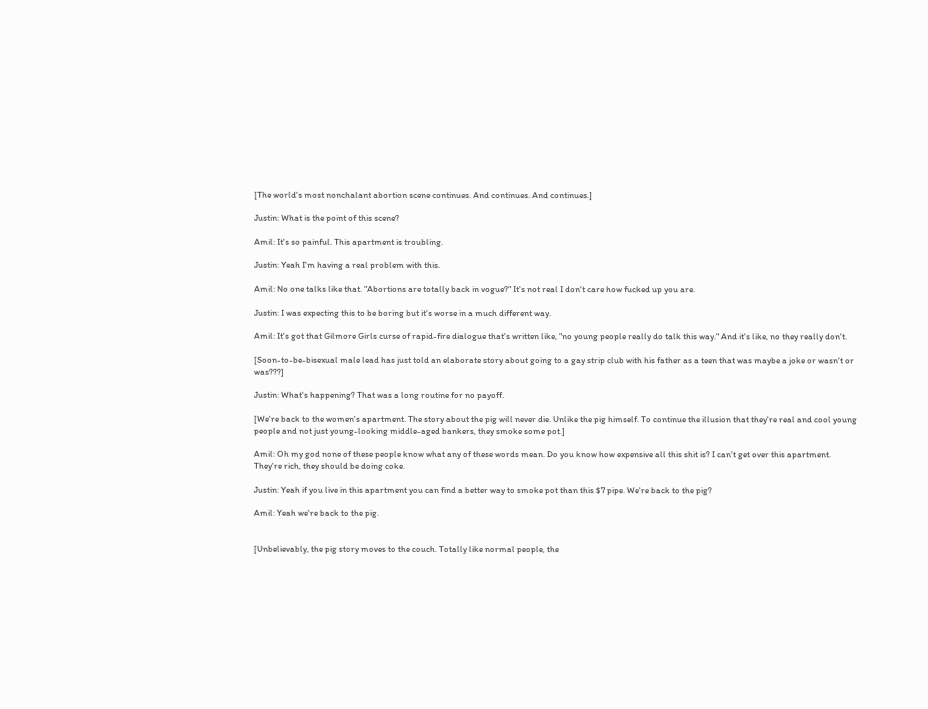[The world's most nonchalant abortion scene continues. And continues. And continues.]

Justin: What is the point of this scene?

Amil: It's so painful. This apartment is troubling.

Justin: Yeah I'm having a real problem with this.

Amil: No one talks like that. "Abortions are totally back in vogue?" It's not real I don't care how fucked up you are.

Justin: I was expecting this to be boring but it's worse in a much different way.

Amil: It's got that Gilmore Girls curse of rapid-fire dialogue that's written like, "no young people really do talk this way." And it's like, no they really don't.

[Soon-to-be-bisexual male lead has just told an elaborate story about going to a gay strip club with his father as a teen that was maybe a joke or wasn't or was???]

Justin: What's happening? That was a long routine for no payoff.

[We're back to the women's apartment. The story about the pig will never die. Unlike the pig himself. To continue the illusion that they're real and cool young people and not just young-looking middle-aged bankers, they smoke some pot.]

Amil: Oh my god none of these people know what any of these words mean. Do you know how expensive all this shit is? I can't get over this apartment. They're rich, they should be doing coke.

Justin: Yeah if you live in this apartment you can find a better way to smoke pot than this $7 pipe. We're back to the pig?

Amil: Yeah we're back to the pig.


[Unbelievably, the pig story moves to the couch. Totally like normal people, the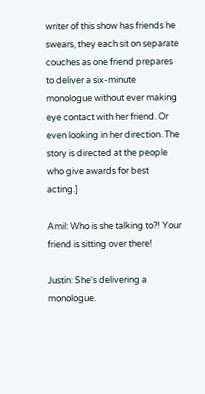writer of this show has friends he swears, they each sit on separate couches as one friend prepares to deliver a six-minute monologue without ever making eye contact with her friend. Or even looking in her direction. The story is directed at the people who give awards for best acting.]

Amil: Who is she talking to?! Your friend is sitting over there!

Justin: She's delivering a monologue.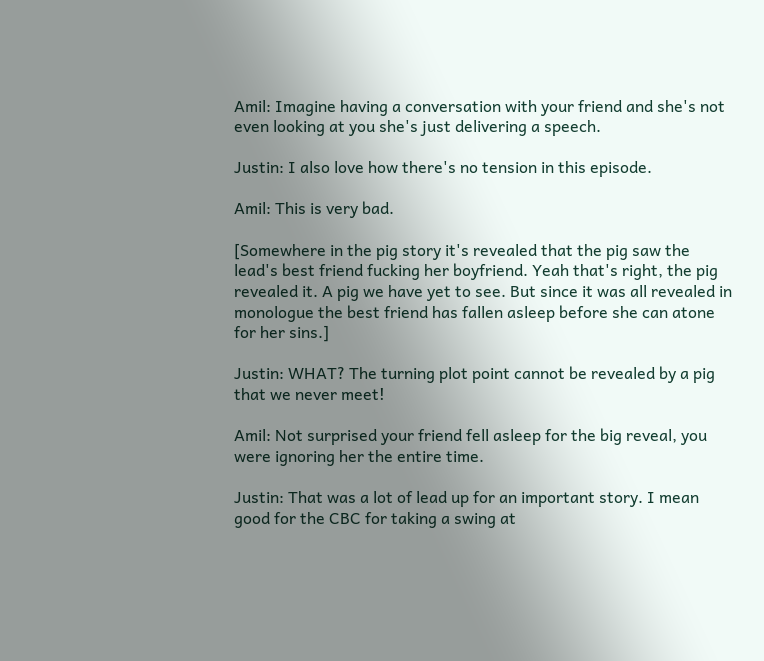Amil: Imagine having a conversation with your friend and she's not even looking at you she's just delivering a speech.

Justin: I also love how there's no tension in this episode.

Amil: This is very bad.

[Somewhere in the pig story it's revealed that the pig saw the lead's best friend fucking her boyfriend. Yeah that's right, the pig revealed it. A pig we have yet to see. But since it was all revealed in monologue the best friend has fallen asleep before she can atone for her sins.]

Justin: WHAT? The turning plot point cannot be revealed by a pig that we never meet!

Amil: Not surprised your friend fell asleep for the big reveal, you were ignoring her the entire time.

Justin: That was a lot of lead up for an important story. I mean good for the CBC for taking a swing at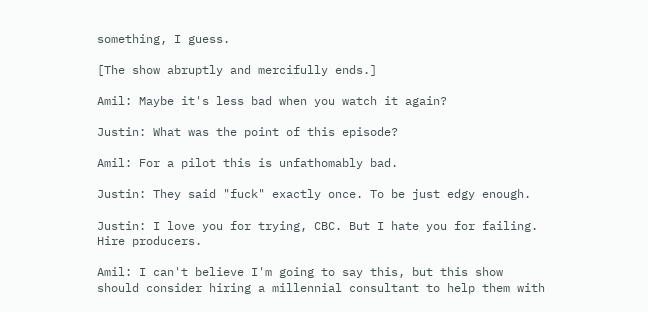something, I guess.

[The show abruptly and mercifully ends.]

Amil: Maybe it's less bad when you watch it again?

Justin: What was the point of this episode?

Amil: For a pilot this is unfathomably bad.

Justin: They said "fuck" exactly once. To be just edgy enough.

Justin: I love you for trying, CBC. But I hate you for failing. Hire producers.

Amil: I can't believe I'm going to say this, but this show should consider hiring a millennial consultant to help them with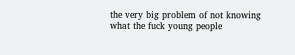the very big problem of not knowing what the fuck young people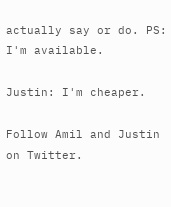actually say or do. PS: I'm available.

Justin: I'm cheaper.

Follow Amil and Justin on Twitter.